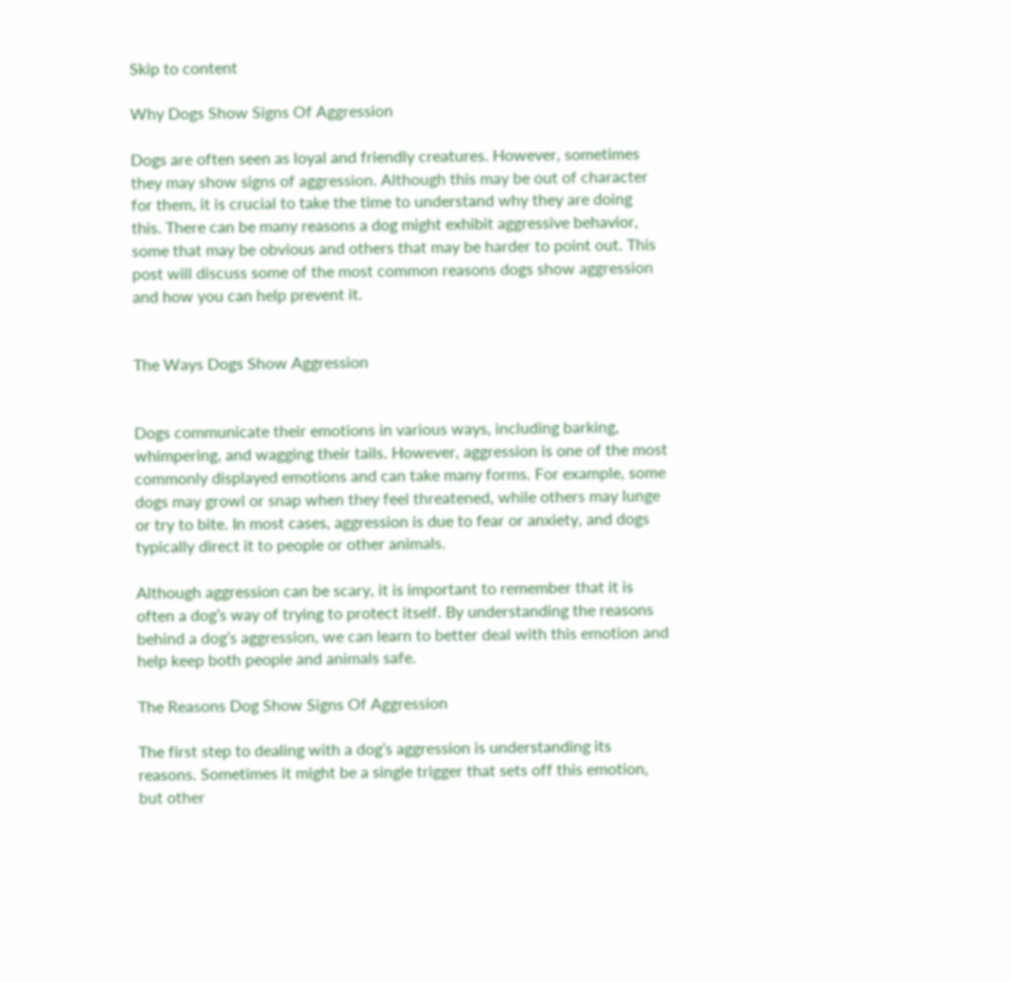Skip to content

Why Dogs Show Signs Of Aggression

Dogs are often seen as loyal and friendly creatures. However, sometimes they may show signs of aggression. Although this may be out of character for them, it is crucial to take the time to understand why they are doing this. There can be many reasons a dog might exhibit aggressive behavior, some that may be obvious and others that may be harder to point out. This post will discuss some of the most common reasons dogs show aggression and how you can help prevent it.


The Ways Dogs Show Aggression


Dogs communicate their emotions in various ways, including barking, whimpering, and wagging their tails. However, aggression is one of the most commonly displayed emotions and can take many forms. For example, some dogs may growl or snap when they feel threatened, while others may lunge or try to bite. In most cases, aggression is due to fear or anxiety, and dogs typically direct it to people or other animals.

Although aggression can be scary, it is important to remember that it is often a dog’s way of trying to protect itself. By understanding the reasons behind a dog’s aggression, we can learn to better deal with this emotion and help keep both people and animals safe.

The Reasons Dog Show Signs Of Aggression

The first step to dealing with a dog’s aggression is understanding its reasons. Sometimes it might be a single trigger that sets off this emotion, but other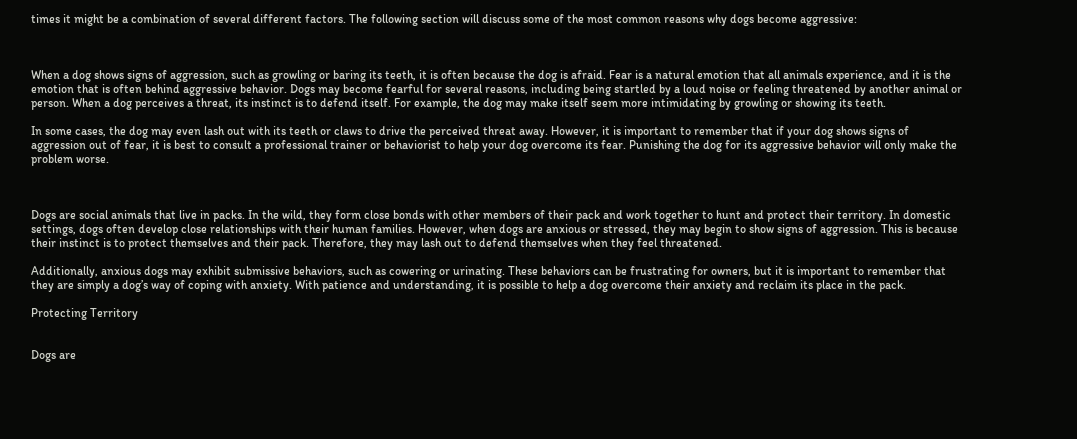times it might be a combination of several different factors. The following section will discuss some of the most common reasons why dogs become aggressive:



When a dog shows signs of aggression, such as growling or baring its teeth, it is often because the dog is afraid. Fear is a natural emotion that all animals experience, and it is the emotion that is often behind aggressive behavior. Dogs may become fearful for several reasons, including being startled by a loud noise or feeling threatened by another animal or person. When a dog perceives a threat, its instinct is to defend itself. For example, the dog may make itself seem more intimidating by growling or showing its teeth.

In some cases, the dog may even lash out with its teeth or claws to drive the perceived threat away. However, it is important to remember that if your dog shows signs of aggression out of fear, it is best to consult a professional trainer or behaviorist to help your dog overcome its fear. Punishing the dog for its aggressive behavior will only make the problem worse.



Dogs are social animals that live in packs. In the wild, they form close bonds with other members of their pack and work together to hunt and protect their territory. In domestic settings, dogs often develop close relationships with their human families. However, when dogs are anxious or stressed, they may begin to show signs of aggression. This is because their instinct is to protect themselves and their pack. Therefore, they may lash out to defend themselves when they feel threatened.

Additionally, anxious dogs may exhibit submissive behaviors, such as cowering or urinating. These behaviors can be frustrating for owners, but it is important to remember that they are simply a dog’s way of coping with anxiety. With patience and understanding, it is possible to help a dog overcome their anxiety and reclaim its place in the pack.

Protecting Territory


Dogs are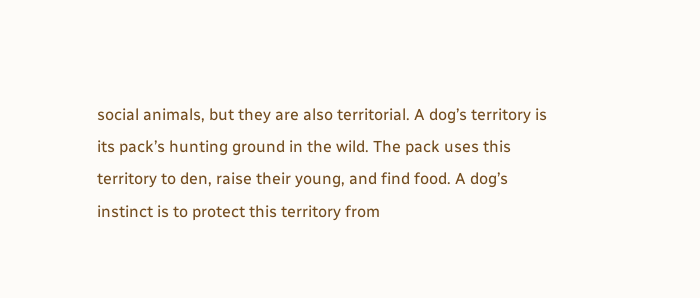social animals, but they are also territorial. A dog’s territory is its pack’s hunting ground in the wild. The pack uses this territory to den, raise their young, and find food. A dog’s instinct is to protect this territory from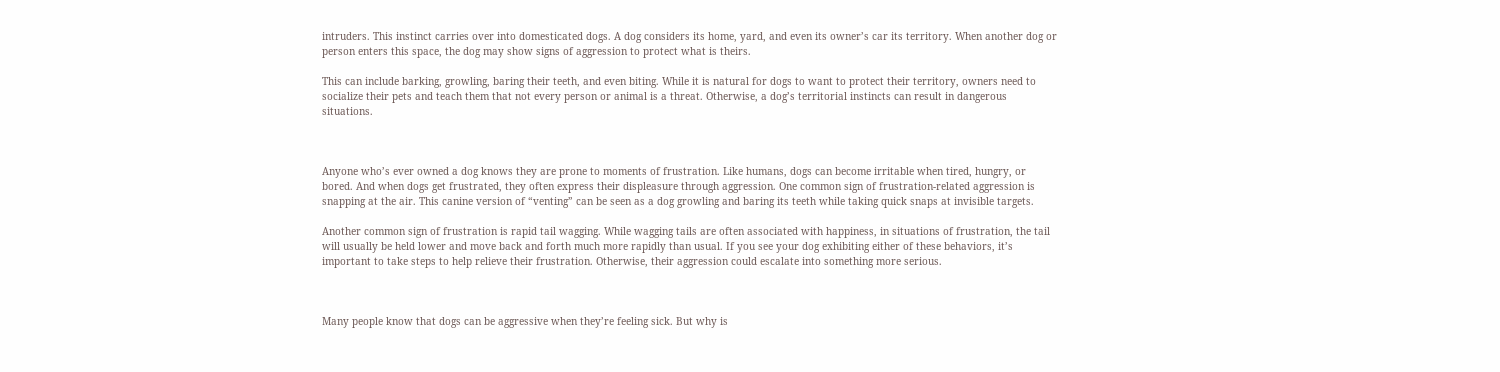intruders. This instinct carries over into domesticated dogs. A dog considers its home, yard, and even its owner’s car its territory. When another dog or person enters this space, the dog may show signs of aggression to protect what is theirs.

This can include barking, growling, baring their teeth, and even biting. While it is natural for dogs to want to protect their territory, owners need to socialize their pets and teach them that not every person or animal is a threat. Otherwise, a dog’s territorial instincts can result in dangerous situations.



Anyone who’s ever owned a dog knows they are prone to moments of frustration. Like humans, dogs can become irritable when tired, hungry, or bored. And when dogs get frustrated, they often express their displeasure through aggression. One common sign of frustration-related aggression is snapping at the air. This canine version of “venting” can be seen as a dog growling and baring its teeth while taking quick snaps at invisible targets.

Another common sign of frustration is rapid tail wagging. While wagging tails are often associated with happiness, in situations of frustration, the tail will usually be held lower and move back and forth much more rapidly than usual. If you see your dog exhibiting either of these behaviors, it’s important to take steps to help relieve their frustration. Otherwise, their aggression could escalate into something more serious.



Many people know that dogs can be aggressive when they’re feeling sick. But why is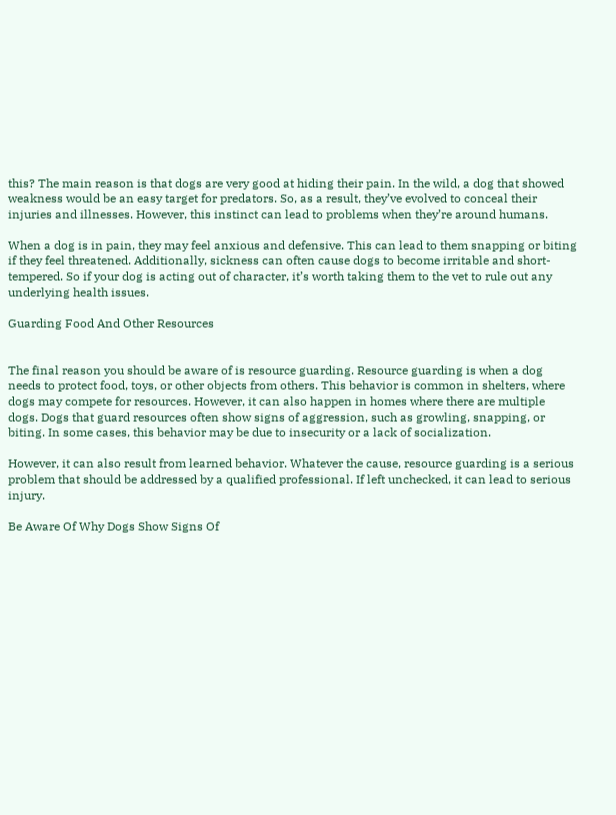this? The main reason is that dogs are very good at hiding their pain. In the wild, a dog that showed weakness would be an easy target for predators. So, as a result, they’ve evolved to conceal their injuries and illnesses. However, this instinct can lead to problems when they’re around humans.

When a dog is in pain, they may feel anxious and defensive. This can lead to them snapping or biting if they feel threatened. Additionally, sickness can often cause dogs to become irritable and short-tempered. So if your dog is acting out of character, it’s worth taking them to the vet to rule out any underlying health issues.

Guarding Food And Other Resources


The final reason you should be aware of is resource guarding. Resource guarding is when a dog needs to protect food, toys, or other objects from others. This behavior is common in shelters, where dogs may compete for resources. However, it can also happen in homes where there are multiple dogs. Dogs that guard resources often show signs of aggression, such as growling, snapping, or biting. In some cases, this behavior may be due to insecurity or a lack of socialization.

However, it can also result from learned behavior. Whatever the cause, resource guarding is a serious problem that should be addressed by a qualified professional. If left unchecked, it can lead to serious injury.

Be Aware Of Why Dogs Show Signs Of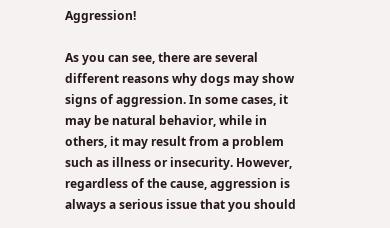Aggression!

As you can see, there are several different reasons why dogs may show signs of aggression. In some cases, it may be natural behavior, while in others, it may result from a problem such as illness or insecurity. However, regardless of the cause, aggression is always a serious issue that you should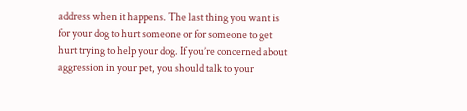address when it happens. The last thing you want is for your dog to hurt someone or for someone to get hurt trying to help your dog. If you’re concerned about aggression in your pet, you should talk to your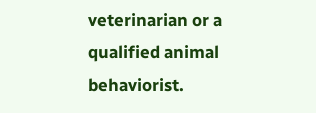veterinarian or a qualified animal behaviorist.